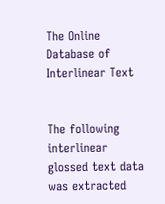The Online Database of Interlinear Text


The following interlinear glossed text data was extracted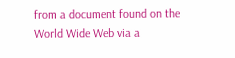from a document found on the World Wide Web via a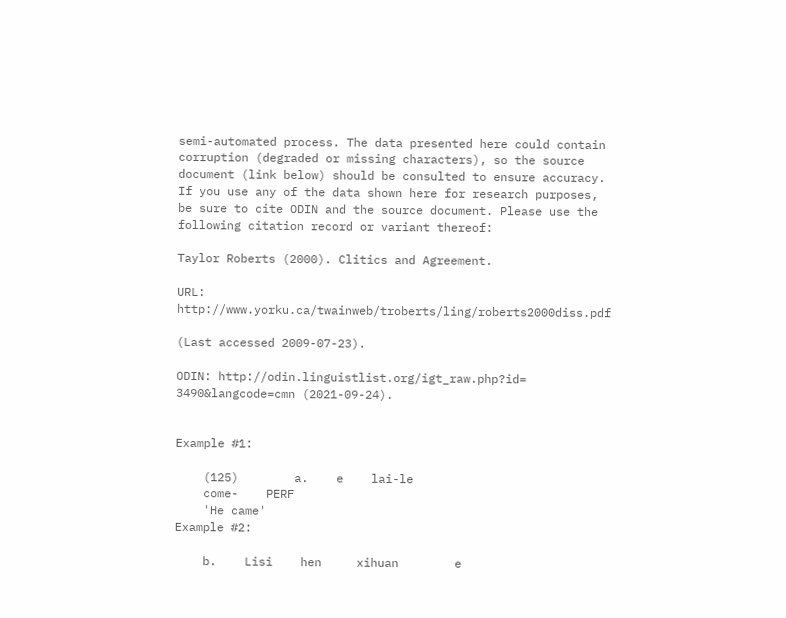semi-automated process. The data presented here could contain corruption (degraded or missing characters), so the source document (link below) should be consulted to ensure accuracy. If you use any of the data shown here for research purposes, be sure to cite ODIN and the source document. Please use the following citation record or variant thereof:

Taylor Roberts (2000). Clitics and Agreement.

URL: http://www.yorku.ca/twainweb/troberts/ling/roberts2000diss.pdf

(Last accessed 2009-07-23).

ODIN: http://odin.linguistlist.org/igt_raw.php?id= 3490&langcode=cmn (2021-09-24).


Example #1:

    (125)        a.    e    lai-le
    come-    PERF
    'He came'
Example #2:

    b.    Lisi    hen     xihuan        e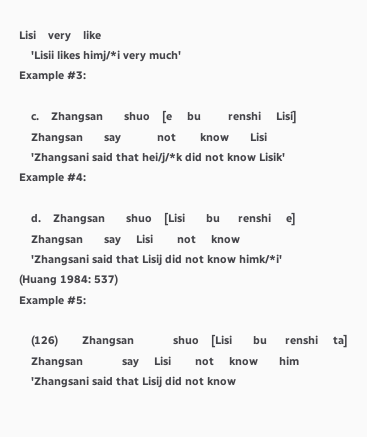Lisi    very    like
    'Lisii likes himj/*i very much'
Example #3:

    c.    Zhangsan       shuo    [e     bu         renshi     Lisi]
    Zhangsan       say            not        know       Lisi
    'Zhangsani said that hei/j/*k did not know Lisik'
Example #4:

    d.    Zhangsan       shuo    [Lisi       bu      renshi     e]
    Zhangsan       say     Lisi        not     know
    'Zhangsani said that Lisij did not know himk/*i'             (Huang 1984: 537)
Example #5:

    (126)        Zhangsan             shuo    [Lisi       bu      renshi     ta]
    Zhangsan             say     Lisi        not     know       him
    'Zhangsani said that Lisij did not know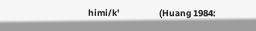himi/k'                    (Huang 1984: